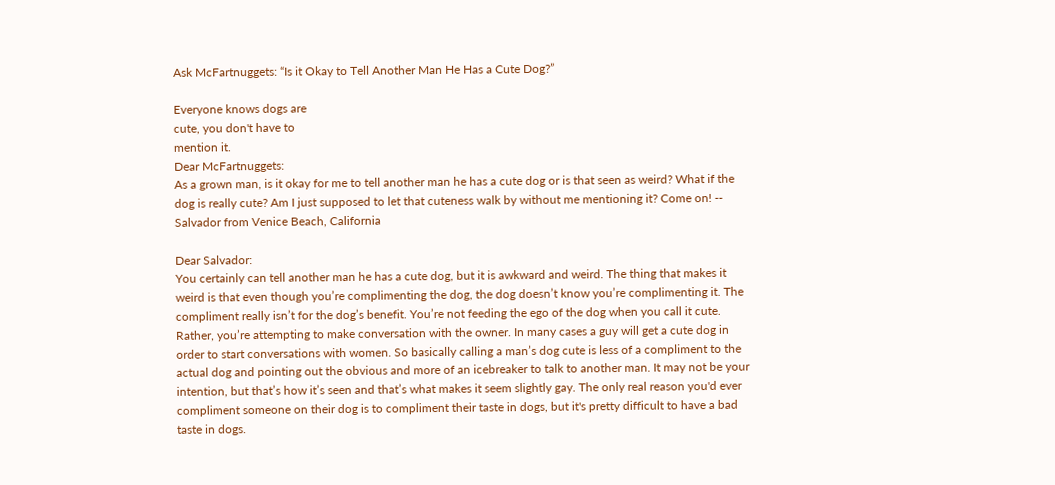Ask McFartnuggets: “Is it Okay to Tell Another Man He Has a Cute Dog?”

Everyone knows dogs are
cute, you don't have to
mention it.
Dear McFartnuggets:
As a grown man, is it okay for me to tell another man he has a cute dog or is that seen as weird? What if the dog is really cute? Am I just supposed to let that cuteness walk by without me mentioning it? Come on! -- Salvador from Venice Beach, California

Dear Salvador:
You certainly can tell another man he has a cute dog, but it is awkward and weird. The thing that makes it weird is that even though you’re complimenting the dog, the dog doesn’t know you’re complimenting it. The compliment really isn’t for the dog’s benefit. You’re not feeding the ego of the dog when you call it cute. Rather, you’re attempting to make conversation with the owner. In many cases a guy will get a cute dog in order to start conversations with women. So basically calling a man’s dog cute is less of a compliment to the actual dog and pointing out the obvious and more of an icebreaker to talk to another man. It may not be your intention, but that’s how it’s seen and that’s what makes it seem slightly gay. The only real reason you'd ever compliment someone on their dog is to compliment their taste in dogs, but it's pretty difficult to have a bad taste in dogs.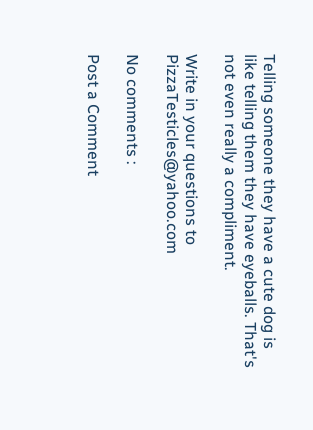Telling someone they have a cute dog is like telling them they have eyeballs. That's not even really a compliment.

Write in your questions to PizzaTesticles@yahoo.com

No comments :

Post a Comment